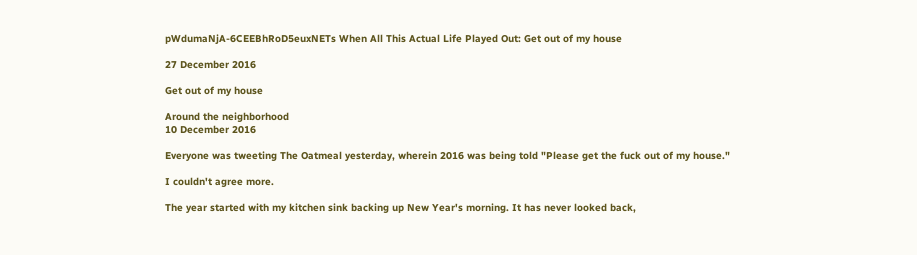pWdumaNjA-6CEEBhRoD5euxNETs When All This Actual Life Played Out: Get out of my house

27 December 2016

Get out of my house

Around the neighborhood
10 December 2016

Everyone was tweeting The Oatmeal yesterday, wherein 2016 was being told "Please get the fuck out of my house."

I couldn't agree more.

The year started with my kitchen sink backing up New Year's morning. It has never looked back,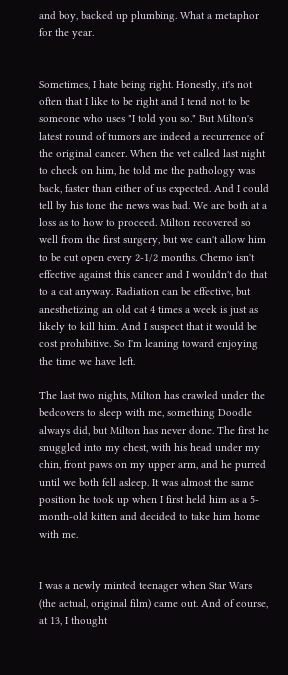and boy, backed up plumbing. What a metaphor for the year.


Sometimes, I hate being right. Honestly, it's not often that I like to be right and I tend not to be someone who uses "I told you so." But Milton's latest round of tumors are indeed a recurrence of the original cancer. When the vet called last night to check on him, he told me the pathology was back, faster than either of us expected. And I could tell by his tone the news was bad. We are both at a loss as to how to proceed. Milton recovered so well from the first surgery, but we can't allow him to be cut open every 2-1/2 months. Chemo isn't effective against this cancer and I wouldn't do that to a cat anyway. Radiation can be effective, but anesthetizing an old cat 4 times a week is just as likely to kill him. And I suspect that it would be cost prohibitive. So I'm leaning toward enjoying the time we have left.

The last two nights, Milton has crawled under the bedcovers to sleep with me, something Doodle always did, but Milton has never done. The first he snuggled into my chest, with his head under my chin, front paws on my upper arm, and he purred until we both fell asleep. It was almost the same position he took up when I first held him as a 5-month-old kitten and decided to take him home with me.


I was a newly minted teenager when Star Wars (the actual, original film) came out. And of course, at 13, I thought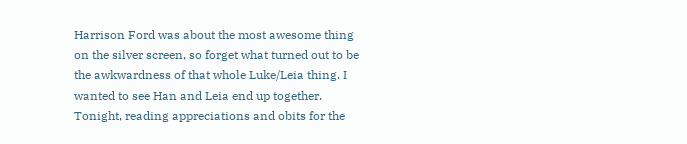Harrison Ford was about the most awesome thing on the silver screen, so forget what turned out to be the awkwardness of that whole Luke/Leia thing. I wanted to see Han and Leia end up together. Tonight, reading appreciations and obits for the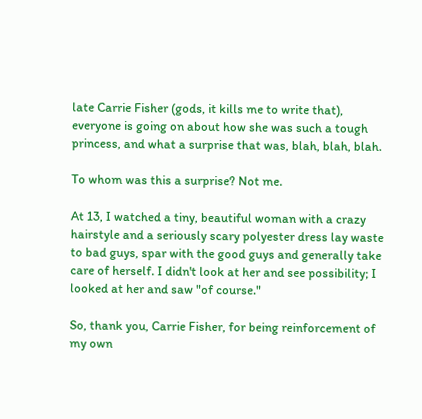late Carrie Fisher (gods, it kills me to write that), everyone is going on about how she was such a tough princess, and what a surprise that was, blah, blah, blah.

To whom was this a surprise? Not me.

At 13, I watched a tiny, beautiful woman with a crazy hairstyle and a seriously scary polyester dress lay waste to bad guys, spar with the good guys and generally take care of herself. I didn't look at her and see possibility; I looked at her and saw "of course."

So, thank you, Carrie Fisher, for being reinforcement of my own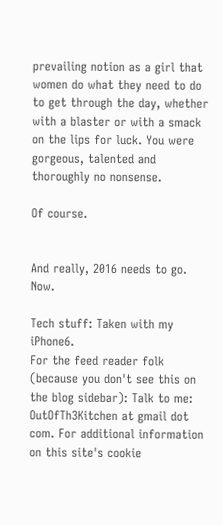prevailing notion as a girl that women do what they need to do to get through the day, whether with a blaster or with a smack on the lips for luck. You were gorgeous, talented and thoroughly no nonsense.

Of course.


And really, 2016 needs to go. Now.

Tech stuff: Taken with my iPhone6.
For the feed reader folk (because you don't see this on the blog sidebar): Talk to me: OutOfTh3Kitchen at gmail dot com. For additional information on this site's cookie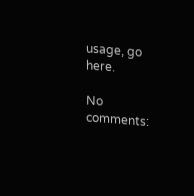usage, go here.

No comments: